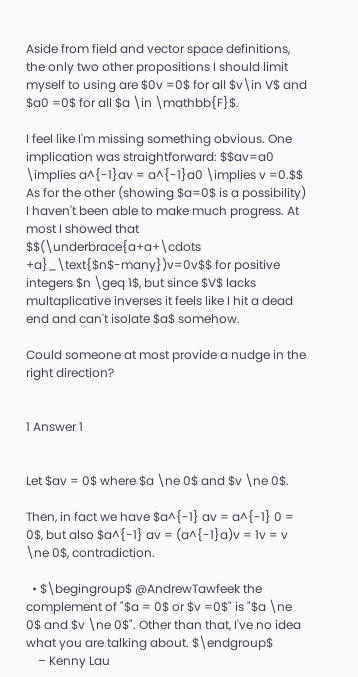Aside from field and vector space definitions, the only two other propositions I should limit myself to using are $0v =0$ for all $v\in V$ and $a0 =0$ for all $a \in \mathbb{F}$.

I feel like I'm missing something obvious. One implication was straightforward: $$av=a0 \implies a^{-1}av = a^{-1}a0 \implies v =0.$$ As for the other (showing $a=0$ is a possibility) I haven't been able to make much progress. At most I showed that $$(\underbrace{a+a+\cdots +a}_\text{$n$-many})v=0v$$ for positive integers $n \geq 1$, but since $V$ lacks multaplicative inverses it feels like I hit a dead end and can't isolate $a$ somehow.

Could someone at most provide a nudge in the right direction?


1 Answer 1


Let $av = 0$ where $a \ne 0$ and $v \ne 0$.

Then, in fact we have $a^{-1} av = a^{-1} 0 = 0$, but also $a^{-1} av = (a^{-1}a)v = 1v = v \ne 0$, contradiction.

  • $\begingroup$ @AndrewTawfeek the complement of "$a = 0$ or $v =0$" is "$a \ne 0$ and $v \ne 0$". Other than that, I've no idea what you are talking about. $\endgroup$
    – Kenny Lau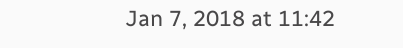Jan 7, 2018 at 11:42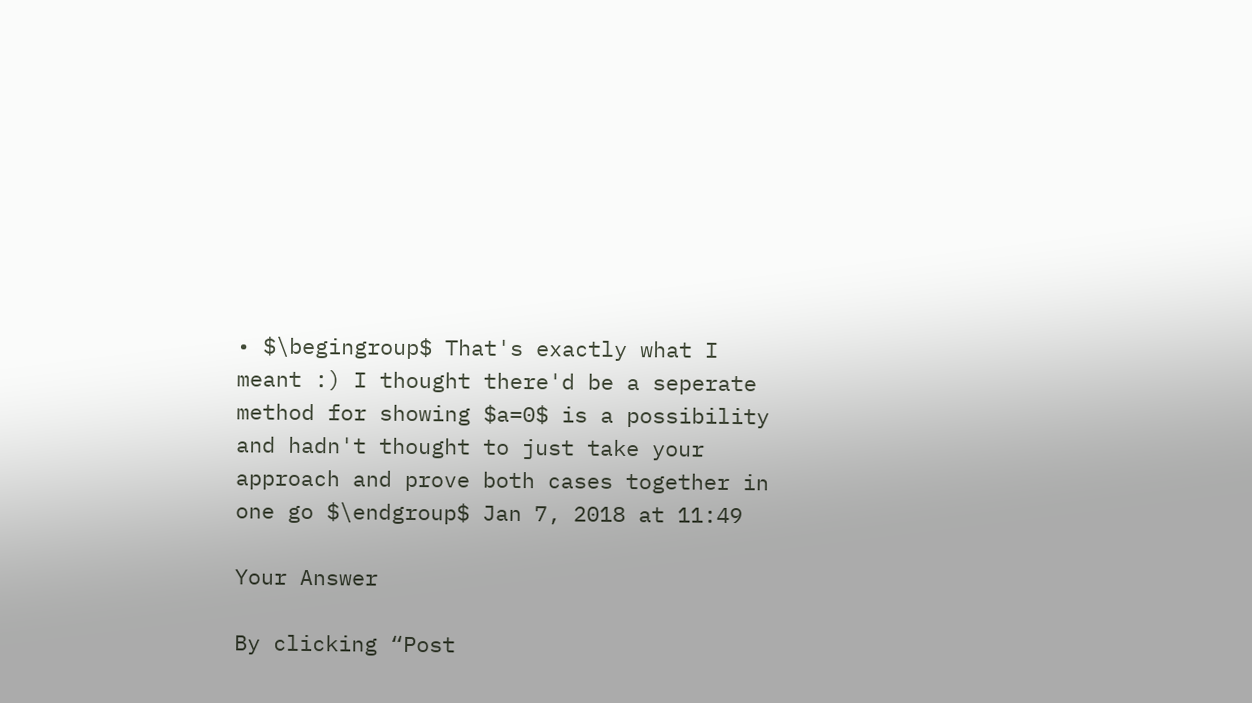• $\begingroup$ That's exactly what I meant :) I thought there'd be a seperate method for showing $a=0$ is a possibility and hadn't thought to just take your approach and prove both cases together in one go $\endgroup$ Jan 7, 2018 at 11:49

Your Answer

By clicking “Post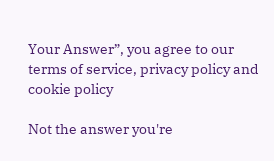Your Answer”, you agree to our terms of service, privacy policy and cookie policy

Not the answer you're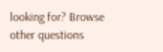looking for? Browse other questions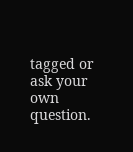tagged or ask your own question.